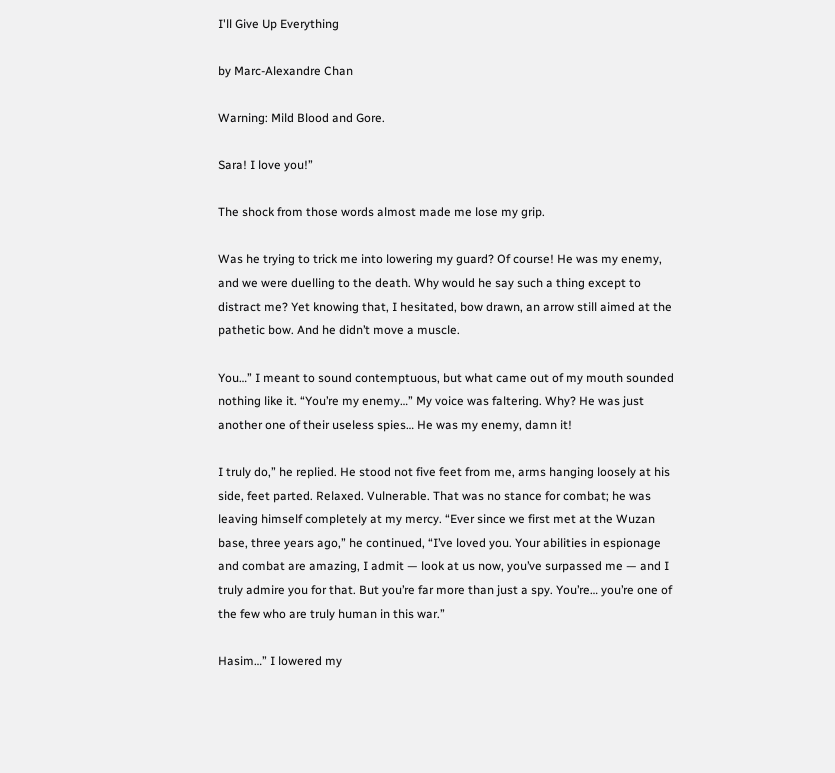I'll Give Up Everything

by Marc-Alexandre Chan

Warning: Mild Blood and Gore.

Sara! I love you!”

The shock from those words almost made me lose my grip.

Was he trying to trick me into lowering my guard? Of course! He was my enemy, and we were duelling to the death. Why would he say such a thing except to distract me? Yet knowing that, I hesitated, bow drawn, an arrow still aimed at the pathetic bow. And he didn’t move a muscle.

You…” I meant to sound contemptuous, but what came out of my mouth sounded nothing like it. “You’re my enemy…” My voice was faltering. Why? He was just another one of their useless spies… He was my enemy, damn it!

I truly do,” he replied. He stood not five feet from me, arms hanging loosely at his side, feet parted. Relaxed. Vulnerable. That was no stance for combat; he was leaving himself completely at my mercy. “Ever since we first met at the Wuzan base, three years ago,” he continued, “I’ve loved you. Your abilities in espionage and combat are amazing, I admit — look at us now, you’ve surpassed me — and I truly admire you for that. But you’re far more than just a spy. You’re… you’re one of the few who are truly human in this war.”

Hasim…” I lowered my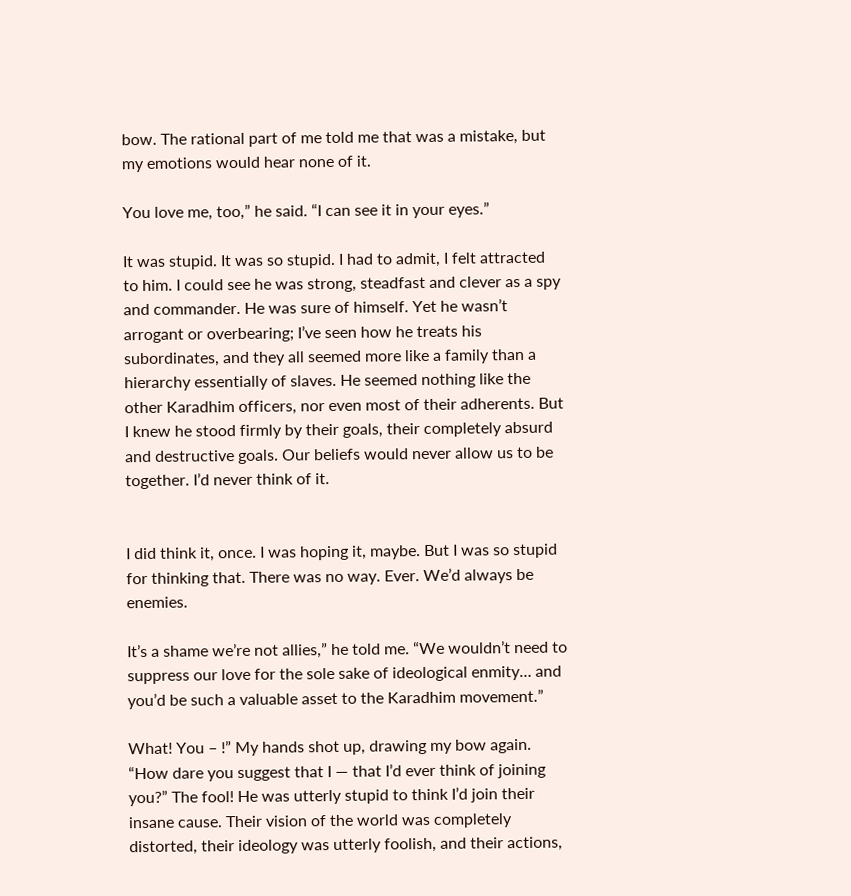bow. The rational part of me told me that was a mistake, but my emotions would hear none of it.

You love me, too,” he said. “I can see it in your eyes.”

It was stupid. It was so stupid. I had to admit, I felt attracted to him. I could see he was strong, steadfast and clever as a spy and commander. He was sure of himself. Yet he wasn’t arrogant or overbearing; I’ve seen how he treats his subordinates, and they all seemed more like a family than a hierarchy essentially of slaves. He seemed nothing like the other Karadhim officers, nor even most of their adherents. But I knew he stood firmly by their goals, their completely absurd and destructive goals. Our beliefs would never allow us to be together. I’d never think of it.


I did think it, once. I was hoping it, maybe. But I was so stupid for thinking that. There was no way. Ever. We’d always be enemies.

It’s a shame we’re not allies,” he told me. “We wouldn’t need to suppress our love for the sole sake of ideological enmity… and you’d be such a valuable asset to the Karadhim movement.”

What! You – !” My hands shot up, drawing my bow again. “How dare you suggest that I — that I’d ever think of joining you?” The fool! He was utterly stupid to think I’d join their insane cause. Their vision of the world was completely distorted, their ideology was utterly foolish, and their actions,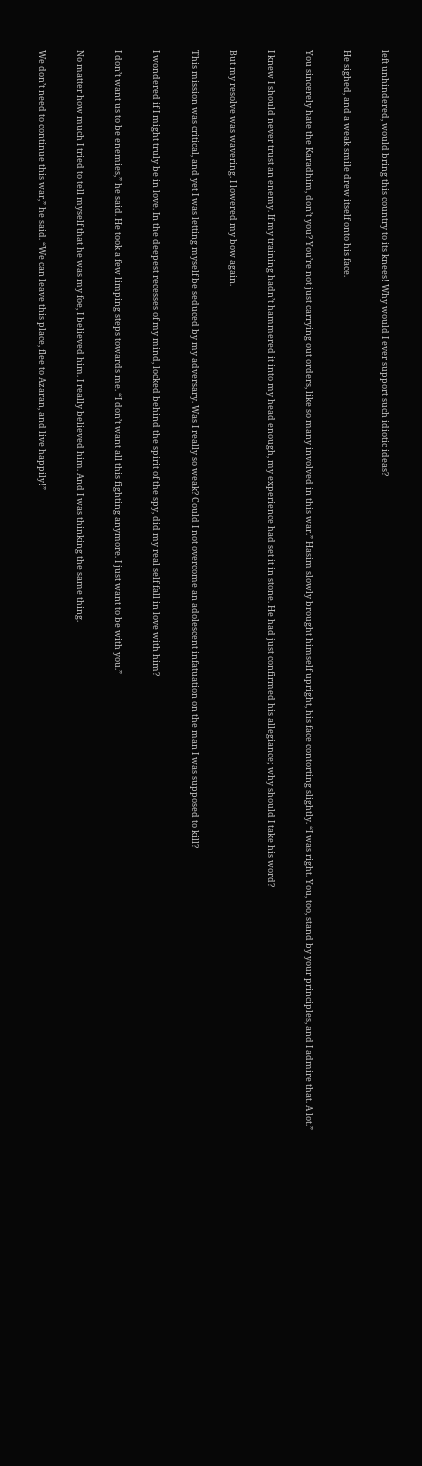left unhindered, would bring this country to its knees! Why would I ever support such idiotic ideas?

He sighed, and a weak smile drew itself onto his face.

You sincerely hate the Karadhim, don’t you? You’re not just carrying out orders, like so many involved in this war.” Hasim slowly brought himself upright, his face contorting slightly. “I was right. You, too, stand by your principles, and I admire that. A lot.”

I knew I should never trust an enemy. If my training hadn’t hammered it into my head enough, my experience had set it in stone. He had just confirmed his allegiance; why should I take his word?

But my resolve was wavering. I lowered my bow again.

This mission was critical, and yet I was letting myself be seduced by my adversary. Was I really so weak? Could I not overcome an adolescent infatuation on the man I was supposed to kill?

I wondered if I might truly be in love. In the deepest recesses of my mind, locked behind the spirit of the spy, did my real self fall in love with him?

I don’t want us to be enemies,” he said. He took a few limping steps towards me. “I don’t want all this fighting anymore. I just want to be with you.”

No matter how much I tried to tell myself that he was my foe, I believed him. I really believed him. And I was thinking the same thing.

We don’t need to continue this war,” he said. “We can leave this place, flee to Azaran, and live happily!”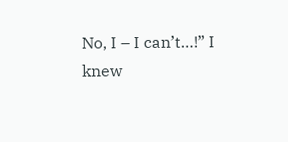No, I – I can’t…!” I knew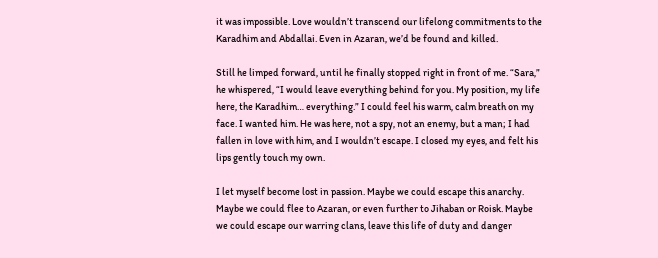it was impossible. Love wouldn’t transcend our lifelong commitments to the Karadhim and Abdallai. Even in Azaran, we’d be found and killed.

Still he limped forward, until he finally stopped right in front of me. “Sara,” he whispered, “I would leave everything behind for you. My position, my life here, the Karadhim… everything.” I could feel his warm, calm breath on my face. I wanted him. He was here, not a spy, not an enemy, but a man; I had fallen in love with him, and I wouldn’t escape. I closed my eyes, and felt his lips gently touch my own.

I let myself become lost in passion. Maybe we could escape this anarchy. Maybe we could flee to Azaran, or even further to Jihaban or Roisk. Maybe we could escape our warring clans, leave this life of duty and danger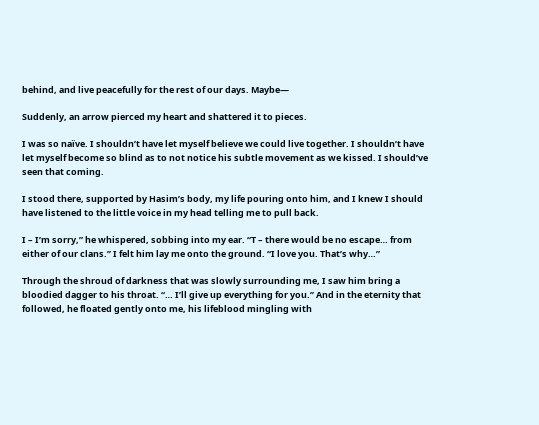behind, and live peacefully for the rest of our days. Maybe—

Suddenly, an arrow pierced my heart and shattered it to pieces.

I was so naïve. I shouldn’t have let myself believe we could live together. I shouldn’t have let myself become so blind as to not notice his subtle movement as we kissed. I should’ve seen that coming.

I stood there, supported by Hasim’s body, my life pouring onto him, and I knew I should have listened to the little voice in my head telling me to pull back.

I – I’m sorry,” he whispered, sobbing into my ear. “T – there would be no escape… from either of our clans.” I felt him lay me onto the ground. “I love you. That’s why…”

Through the shroud of darkness that was slowly surrounding me, I saw him bring a bloodied dagger to his throat. “… I’ll give up everything for you.” And in the eternity that followed, he floated gently onto me, his lifeblood mingling with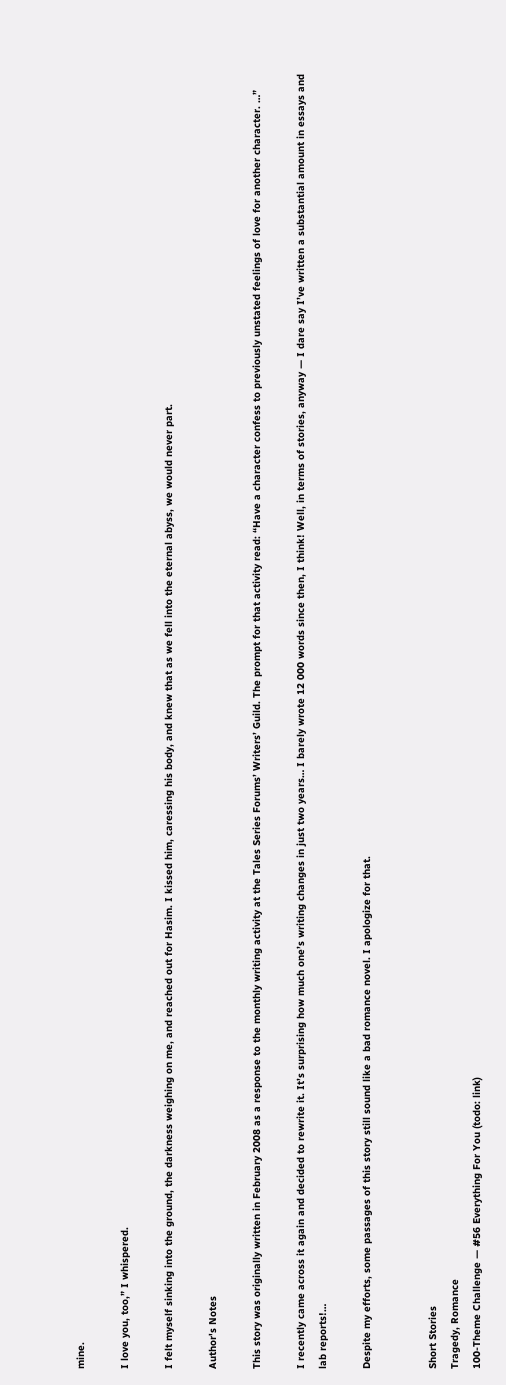mine.

I love you, too,” I whispered.

I felt myself sinking into the ground, the darkness weighing on me, and reached out for Hasim. I kissed him, caressing his body, and knew that as we fell into the eternal abyss, we would never part.

Author's Notes

This story was originally written in February 2008 as a response to the monthly writing activity at the Tales Series Forums’ Writers’ Guild. The prompt for that activity read: “Have a character confess to previously unstated feelings of love for another character. …”

I recently came across it again and decided to rewrite it. It’s surprising how much one’s writing changes in just two years… I barely wrote 12 000 words since then, I think! Well, in terms of stories, anyway — I dare say I’ve written a substantial amount in essays and lab reports!…

Despite my efforts, some passages of this story still sound like a bad romance novel. I apologize for that.


Short Stories
Tragedy, Romance
100-Theme Challenge — #56 Everything For You (todo: link)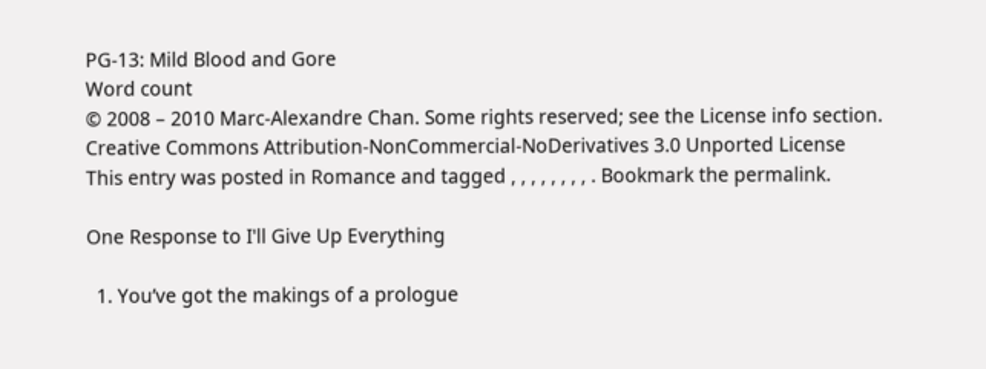PG-13: Mild Blood and Gore
Word count
© 2008 – 2010 Marc-Alexandre Chan. Some rights reserved; see the License info section.
Creative Commons Attribution-NonCommercial-NoDerivatives 3.0 Unported License
This entry was posted in Romance and tagged , , , , , , , , . Bookmark the permalink.

One Response to I'll Give Up Everything

  1. You’ve got the makings of a prologue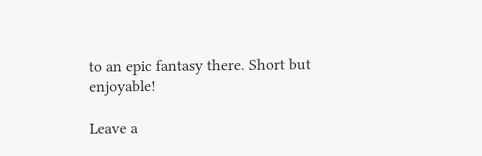to an epic fantasy there. Short but enjoyable!

Leave a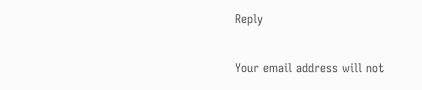Reply

Your email address will not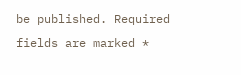be published. Required fields are marked *